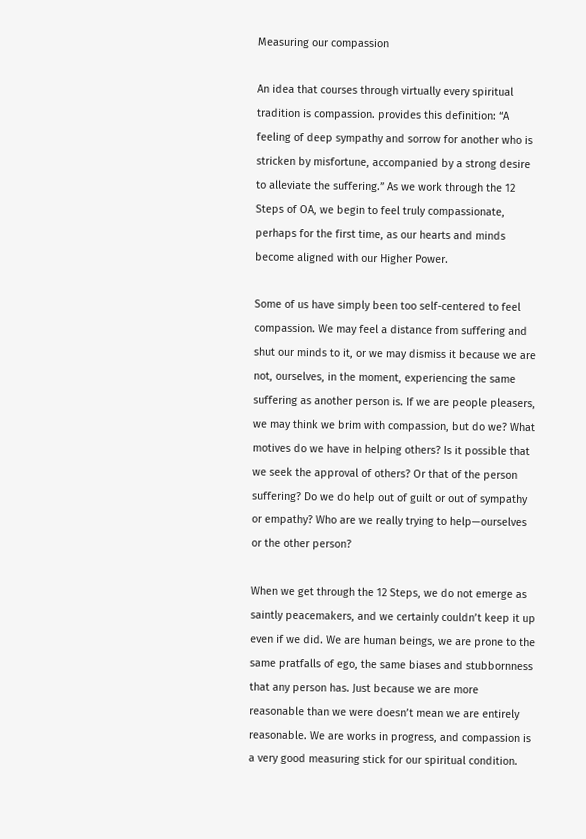Measuring our compassion

An idea that courses through virtually every spiritual tradition is compassion. provides this definition: “A feeling of deep sympathy and sorrow for another who is stricken by misfortune, accompanied by a strong desire to alleviate the suffering.” As we work through the 12 Steps of OA, we begin to feel truly compassionate, perhaps for the first time, as our hearts and minds become aligned with our Higher Power.

Some of us have simply been too self-centered to feel compassion. We may feel a distance from suffering and shut our minds to it, or we may dismiss it because we are not, ourselves, in the moment, experiencing the same suffering as another person is. If we are people pleasers, we may think we brim with compassion, but do we? What motives do we have in helping others? Is it possible that we seek the approval of others? Or that of the person suffering? Do we do help out of guilt or out of sympathy or empathy? Who are we really trying to help—ourselves or the other person?

When we get through the 12 Steps, we do not emerge as saintly peacemakers, and we certainly couldn’t keep it up even if we did. We are human beings, we are prone to the same pratfalls of ego, the same biases and stubbornness that any person has. Just because we are more reasonable than we were doesn’t mean we are entirely reasonable. We are works in progress, and compassion is a very good measuring stick for our spiritual condition.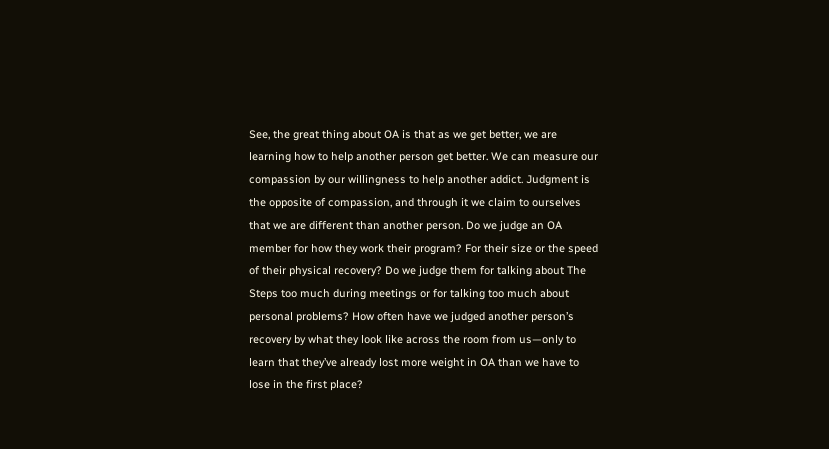See, the great thing about OA is that as we get better, we are learning how to help another person get better. We can measure our compassion by our willingness to help another addict. Judgment is the opposite of compassion, and through it we claim to ourselves that we are different than another person. Do we judge an OA member for how they work their program? For their size or the speed of their physical recovery? Do we judge them for talking about The Steps too much during meetings or for talking too much about personal problems? How often have we judged another person’s recovery by what they look like across the room from us—only to learn that they’ve already lost more weight in OA than we have to lose in the first place?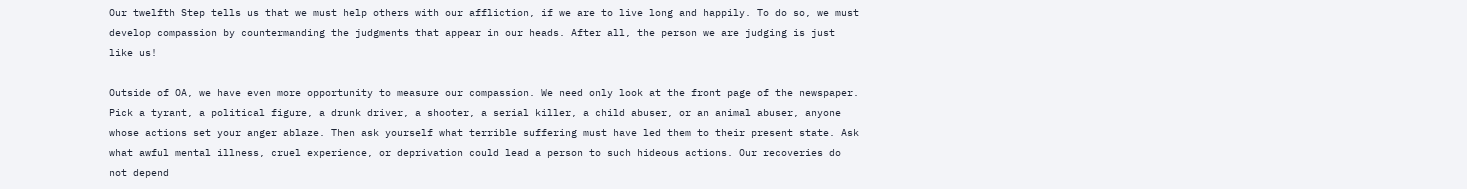Our twelfth Step tells us that we must help others with our affliction, if we are to live long and happily. To do so, we must develop compassion by countermanding the judgments that appear in our heads. After all, the person we are judging is just like us!

Outside of OA, we have even more opportunity to measure our compassion. We need only look at the front page of the newspaper. Pick a tyrant, a political figure, a drunk driver, a shooter, a serial killer, a child abuser, or an animal abuser, anyone whose actions set your anger ablaze. Then ask yourself what terrible suffering must have led them to their present state. Ask what awful mental illness, cruel experience, or deprivation could lead a person to such hideous actions. Our recoveries do not depend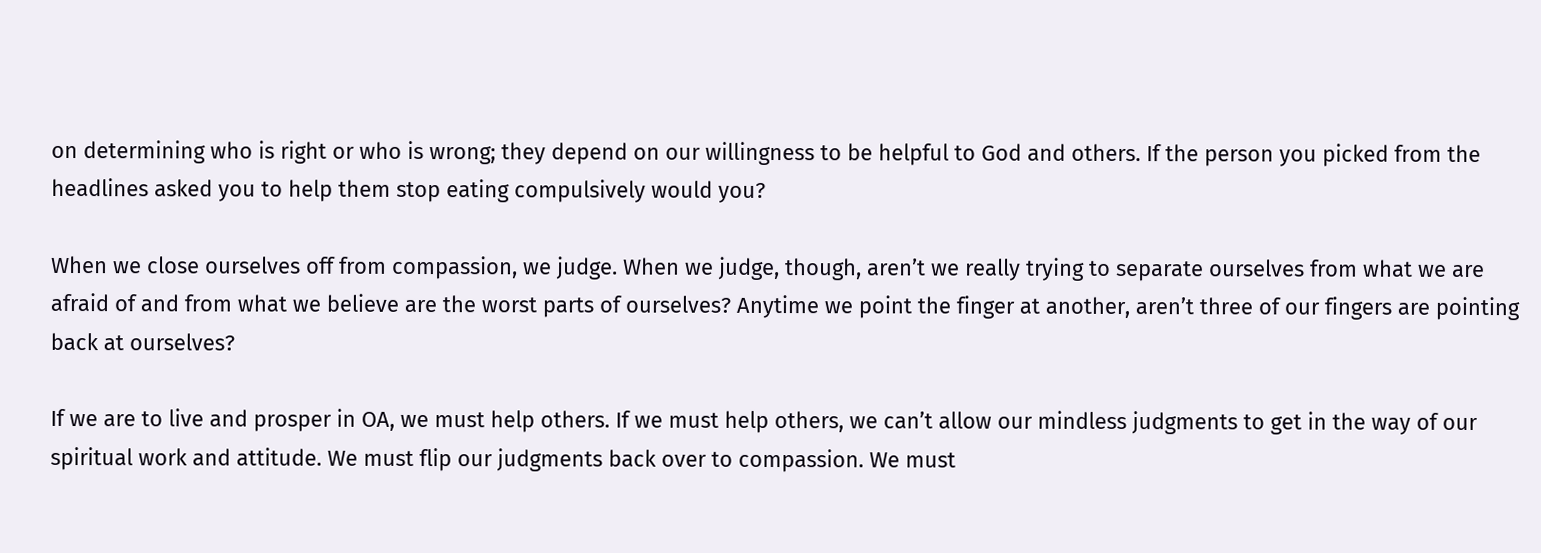on determining who is right or who is wrong; they depend on our willingness to be helpful to God and others. If the person you picked from the headlines asked you to help them stop eating compulsively would you?

When we close ourselves off from compassion, we judge. When we judge, though, aren’t we really trying to separate ourselves from what we are afraid of and from what we believe are the worst parts of ourselves? Anytime we point the finger at another, aren’t three of our fingers are pointing back at ourselves?

If we are to live and prosper in OA, we must help others. If we must help others, we can’t allow our mindless judgments to get in the way of our spiritual work and attitude. We must flip our judgments back over to compassion. We must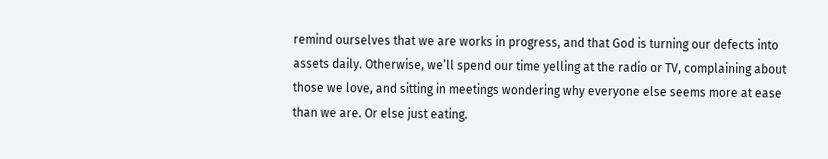remind ourselves that we are works in progress, and that God is turning our defects into assets daily. Otherwise, we’ll spend our time yelling at the radio or TV, complaining about those we love, and sitting in meetings wondering why everyone else seems more at ease than we are. Or else just eating.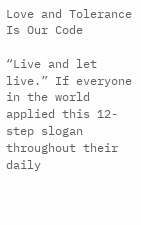Love and Tolerance Is Our Code

“Live and let live.” If everyone in the world applied this 12-step slogan throughout their daily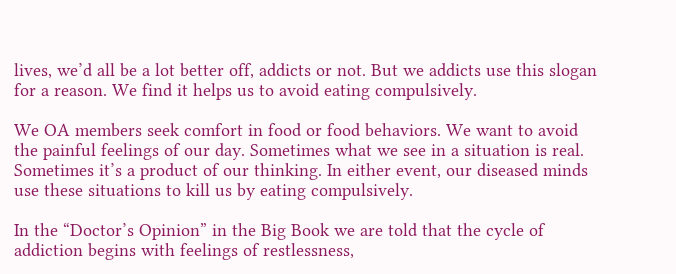lives, we’d all be a lot better off, addicts or not. But we addicts use this slogan for a reason. We find it helps us to avoid eating compulsively.

We OA members seek comfort in food or food behaviors. We want to avoid the painful feelings of our day. Sometimes what we see in a situation is real. Sometimes it’s a product of our thinking. In either event, our diseased minds use these situations to kill us by eating compulsively.

In the “Doctor’s Opinion” in the Big Book we are told that the cycle of addiction begins with feelings of restlessness,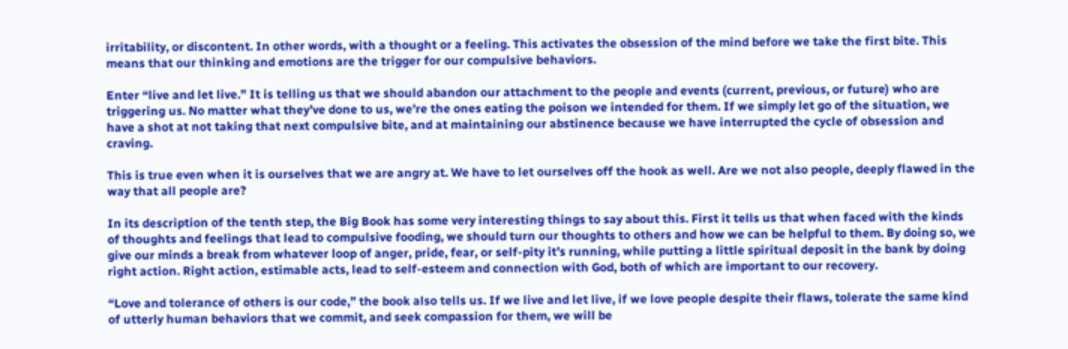irritability, or discontent. In other words, with a thought or a feeling. This activates the obsession of the mind before we take the first bite. This means that our thinking and emotions are the trigger for our compulsive behaviors.

Enter “live and let live.” It is telling us that we should abandon our attachment to the people and events (current, previous, or future) who are triggering us. No matter what they’ve done to us, we’re the ones eating the poison we intended for them. If we simply let go of the situation, we have a shot at not taking that next compulsive bite, and at maintaining our abstinence because we have interrupted the cycle of obsession and craving.

This is true even when it is ourselves that we are angry at. We have to let ourselves off the hook as well. Are we not also people, deeply flawed in the way that all people are?

In its description of the tenth step, the Big Book has some very interesting things to say about this. First it tells us that when faced with the kinds of thoughts and feelings that lead to compulsive fooding, we should turn our thoughts to others and how we can be helpful to them. By doing so, we give our minds a break from whatever loop of anger, pride, fear, or self-pity it’s running, while putting a little spiritual deposit in the bank by doing right action. Right action, estimable acts, lead to self-esteem and connection with God, both of which are important to our recovery.

“Love and tolerance of others is our code,” the book also tells us. If we live and let live, if we love people despite their flaws, tolerate the same kind of utterly human behaviors that we commit, and seek compassion for them, we will be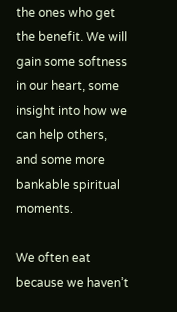the ones who get the benefit. We will gain some softness in our heart, some insight into how we can help others, and some more bankable spiritual moments.

We often eat because we haven’t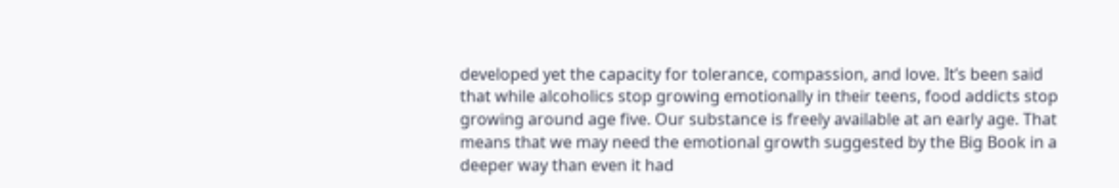developed yet the capacity for tolerance, compassion, and love. It’s been said that while alcoholics stop growing emotionally in their teens, food addicts stop growing around age five. Our substance is freely available at an early age. That means that we may need the emotional growth suggested by the Big Book in a deeper way than even it had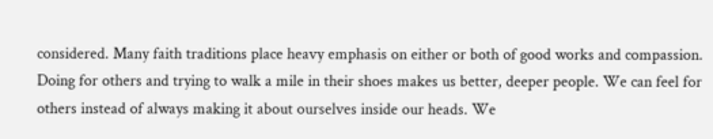considered. Many faith traditions place heavy emphasis on either or both of good works and compassion. Doing for others and trying to walk a mile in their shoes makes us better, deeper people. We can feel for others instead of always making it about ourselves inside our heads. We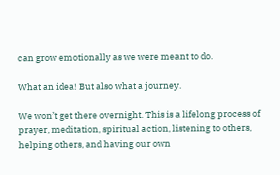can grow emotionally as we were meant to do.

What an idea! But also what a journey.

We won’t get there overnight. This is a lifelong process of prayer, meditation, spiritual action, listening to others, helping others, and having our own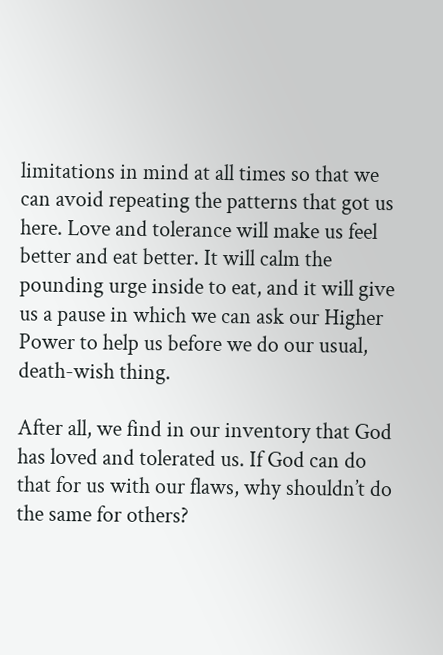limitations in mind at all times so that we can avoid repeating the patterns that got us here. Love and tolerance will make us feel better and eat better. It will calm the pounding urge inside to eat, and it will give us a pause in which we can ask our Higher Power to help us before we do our usual, death-wish thing.

After all, we find in our inventory that God has loved and tolerated us. If God can do that for us with our flaws, why shouldn’t do the same for others?